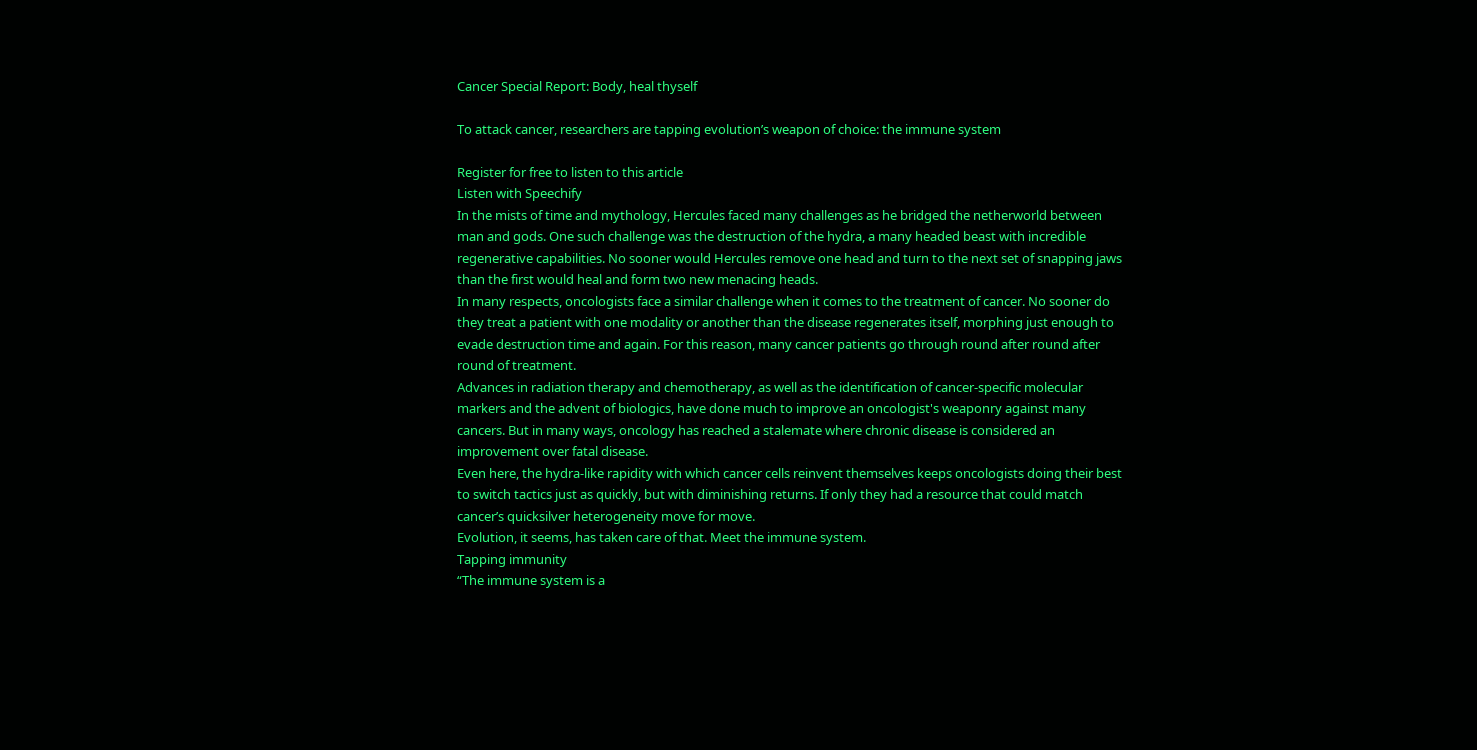Cancer Special Report: Body, heal thyself

To attack cancer, researchers are tapping evolution’s weapon of choice: the immune system

Register for free to listen to this article
Listen with Speechify
In the mists of time and mythology, Hercules faced many challenges as he bridged the netherworld between man and gods. One such challenge was the destruction of the hydra, a many headed beast with incredible regenerative capabilities. No sooner would Hercules remove one head and turn to the next set of snapping jaws than the first would heal and form two new menacing heads.
In many respects, oncologists face a similar challenge when it comes to the treatment of cancer. No sooner do they treat a patient with one modality or another than the disease regenerates itself, morphing just enough to evade destruction time and again. For this reason, many cancer patients go through round after round after round of treatment.
Advances in radiation therapy and chemotherapy, as well as the identification of cancer-specific molecular markers and the advent of biologics, have done much to improve an oncologist's weaponry against many cancers. But in many ways, oncology has reached a stalemate where chronic disease is considered an improvement over fatal disease.
Even here, the hydra-like rapidity with which cancer cells reinvent themselves keeps oncologists doing their best to switch tactics just as quickly, but with diminishing returns. If only they had a resource that could match cancer’s quicksilver heterogeneity move for move.
Evolution, it seems, has taken care of that. Meet the immune system.
Tapping immunity
“The immune system is a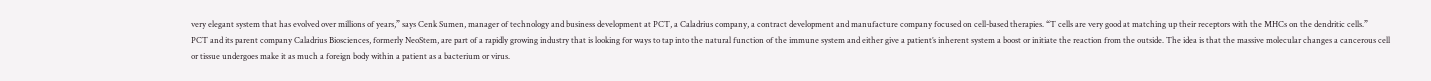very elegant system that has evolved over millions of years,” says Cenk Sumen, manager of technology and business development at PCT, a Caladrius company, a contract development and manufacture company focused on cell-based therapies. “T cells are very good at matching up their receptors with the MHCs on the dendritic cells.”
PCT and its parent company Caladrius Biosciences, formerly NeoStem, are part of a rapidly growing industry that is looking for ways to tap into the natural function of the immune system and either give a patient’s inherent system a boost or initiate the reaction from the outside. The idea is that the massive molecular changes a cancerous cell or tissue undergoes make it as much a foreign body within a patient as a bacterium or virus.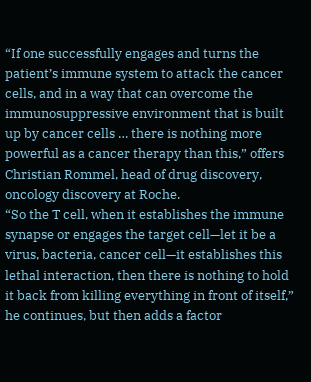“If one successfully engages and turns the patient’s immune system to attack the cancer cells, and in a way that can overcome the immunosuppressive environment that is built up by cancer cells … there is nothing more powerful as a cancer therapy than this,” offers Christian Rommel, head of drug discovery, oncology discovery at Roche.
“So the T cell, when it establishes the immune synapse or engages the target cell—let it be a virus, bacteria, cancer cell—it establishes this lethal interaction, then there is nothing to hold it back from killing everything in front of itself,” he continues, but then adds a factor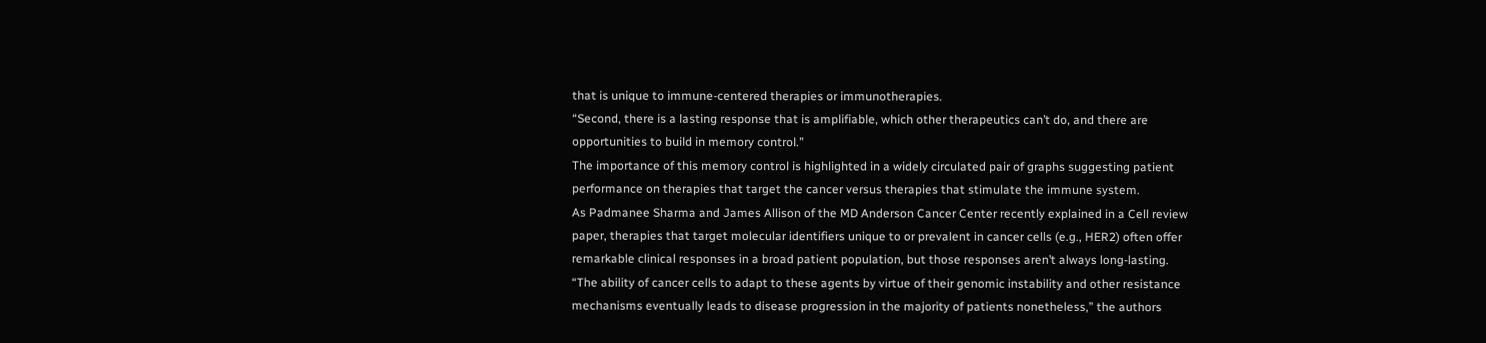that is unique to immune-centered therapies or immunotherapies.
“Second, there is a lasting response that is amplifiable, which other therapeutics can’t do, and there are opportunities to build in memory control.”
The importance of this memory control is highlighted in a widely circulated pair of graphs suggesting patient performance on therapies that target the cancer versus therapies that stimulate the immune system.
As Padmanee Sharma and James Allison of the MD Anderson Cancer Center recently explained in a Cell review paper, therapies that target molecular identifiers unique to or prevalent in cancer cells (e.g., HER2) often offer remarkable clinical responses in a broad patient population, but those responses aren’t always long-lasting.
“The ability of cancer cells to adapt to these agents by virtue of their genomic instability and other resistance mechanisms eventually leads to disease progression in the majority of patients nonetheless,” the authors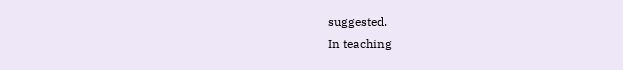suggested.
In teaching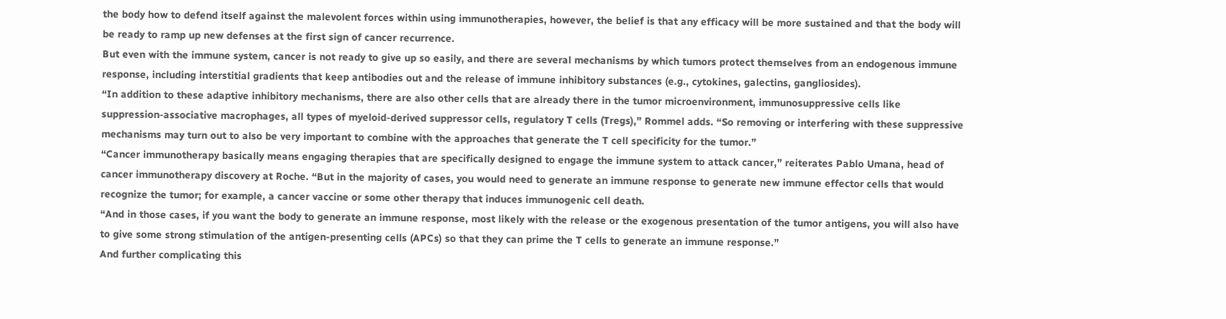the body how to defend itself against the malevolent forces within using immunotherapies, however, the belief is that any efficacy will be more sustained and that the body will be ready to ramp up new defenses at the first sign of cancer recurrence.
But even with the immune system, cancer is not ready to give up so easily, and there are several mechanisms by which tumors protect themselves from an endogenous immune response, including interstitial gradients that keep antibodies out and the release of immune inhibitory substances (e.g., cytokines, galectins, gangliosides).
“In addition to these adaptive inhibitory mechanisms, there are also other cells that are already there in the tumor microenvironment, immunosuppressive cells like suppression-associative macrophages, all types of myeloid-derived suppressor cells, regulatory T cells (Tregs),” Rommel adds. “So removing or interfering with these suppressive mechanisms may turn out to also be very important to combine with the approaches that generate the T cell specificity for the tumor.”
“Cancer immunotherapy basically means engaging therapies that are specifically designed to engage the immune system to attack cancer,” reiterates Pablo Umana, head of cancer immunotherapy discovery at Roche. “But in the majority of cases, you would need to generate an immune response to generate new immune effector cells that would recognize the tumor; for example, a cancer vaccine or some other therapy that induces immunogenic cell death.
“And in those cases, if you want the body to generate an immune response, most likely with the release or the exogenous presentation of the tumor antigens, you will also have to give some strong stimulation of the antigen-presenting cells (APCs) so that they can prime the T cells to generate an immune response.”
And further complicating this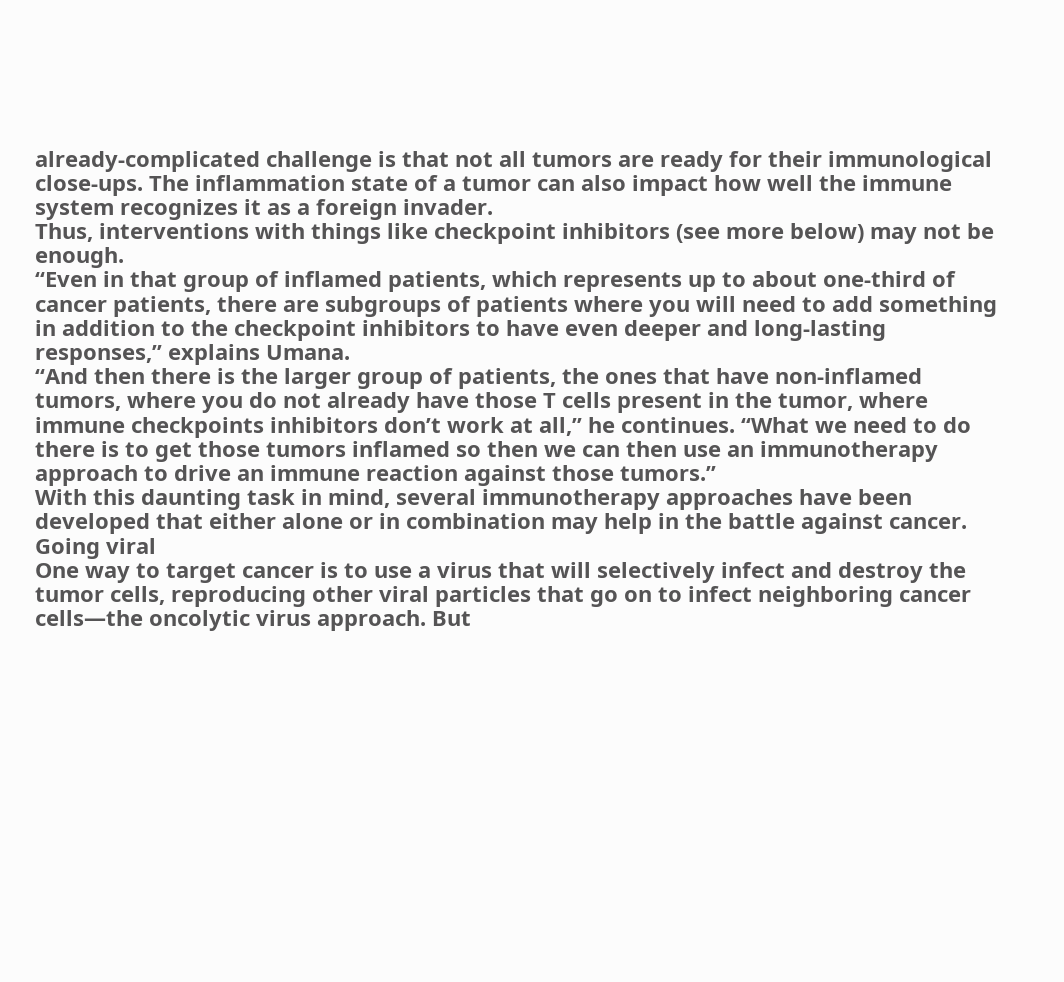already-complicated challenge is that not all tumors are ready for their immunological close-ups. The inflammation state of a tumor can also impact how well the immune system recognizes it as a foreign invader.
Thus, interventions with things like checkpoint inhibitors (see more below) may not be enough.
“Even in that group of inflamed patients, which represents up to about one-third of cancer patients, there are subgroups of patients where you will need to add something in addition to the checkpoint inhibitors to have even deeper and long-lasting responses,” explains Umana.
“And then there is the larger group of patients, the ones that have non-inflamed tumors, where you do not already have those T cells present in the tumor, where immune checkpoints inhibitors don’t work at all,” he continues. “What we need to do there is to get those tumors inflamed so then we can then use an immunotherapy approach to drive an immune reaction against those tumors.”
With this daunting task in mind, several immunotherapy approaches have been developed that either alone or in combination may help in the battle against cancer.
Going viral
One way to target cancer is to use a virus that will selectively infect and destroy the tumor cells, reproducing other viral particles that go on to infect neighboring cancer cells—the oncolytic virus approach. But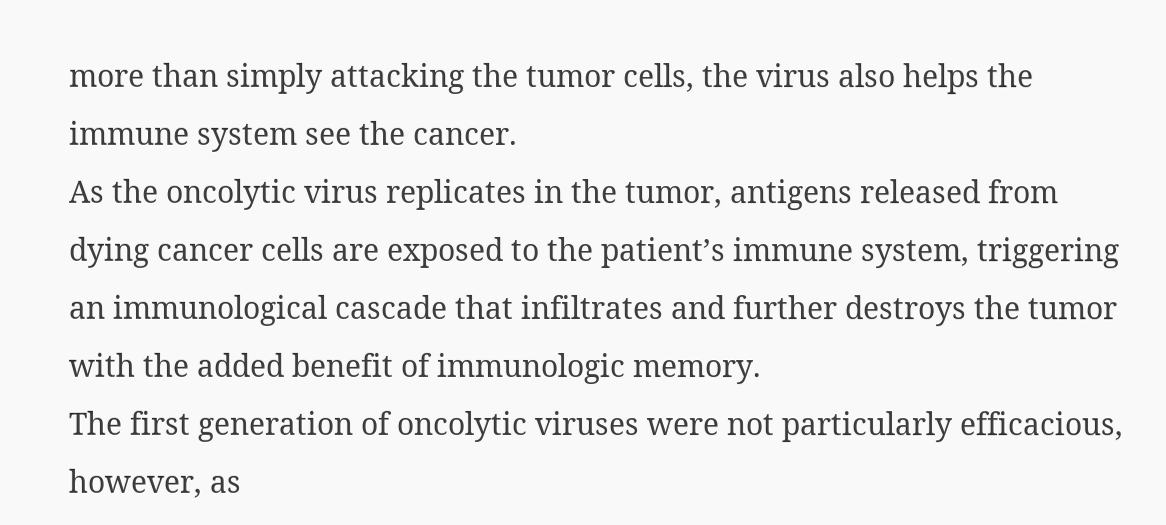more than simply attacking the tumor cells, the virus also helps the immune system see the cancer.
As the oncolytic virus replicates in the tumor, antigens released from dying cancer cells are exposed to the patient’s immune system, triggering an immunological cascade that infiltrates and further destroys the tumor with the added benefit of immunologic memory.
The first generation of oncolytic viruses were not particularly efficacious, however, as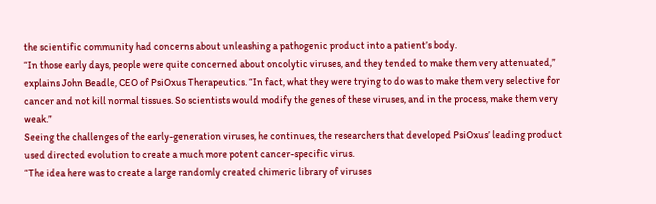the scientific community had concerns about unleashing a pathogenic product into a patient’s body.
“In those early days, people were quite concerned about oncolytic viruses, and they tended to make them very attenuated,” explains John Beadle, CEO of PsiOxus Therapeutics. “In fact, what they were trying to do was to make them very selective for cancer and not kill normal tissues. So scientists would modify the genes of these viruses, and in the process, make them very weak.”
Seeing the challenges of the early-generation viruses, he continues, the researchers that developed PsiOxus’ leading product used directed evolution to create a much more potent cancer-specific virus.
“The idea here was to create a large randomly created chimeric library of viruses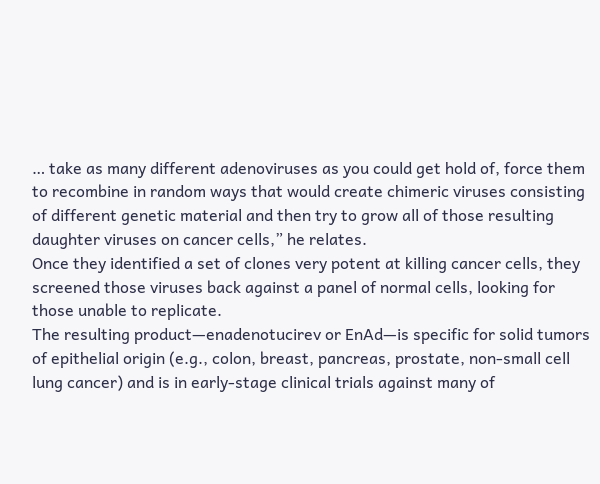… take as many different adenoviruses as you could get hold of, force them to recombine in random ways that would create chimeric viruses consisting of different genetic material and then try to grow all of those resulting daughter viruses on cancer cells,” he relates.
Once they identified a set of clones very potent at killing cancer cells, they screened those viruses back against a panel of normal cells, looking for those unable to replicate.
The resulting product—enadenotucirev or EnAd—is specific for solid tumors of epithelial origin (e.g., colon, breast, pancreas, prostate, non-small cell lung cancer) and is in early-stage clinical trials against many of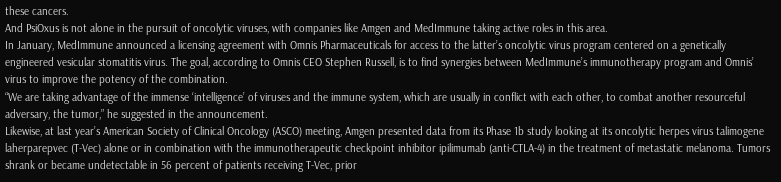these cancers.
And PsiOxus is not alone in the pursuit of oncolytic viruses, with companies like Amgen and MedImmune taking active roles in this area.
In January, MedImmune announced a licensing agreement with Omnis Pharmaceuticals for access to the latter’s oncolytic virus program centered on a genetically engineered vesicular stomatitis virus. The goal, according to Omnis CEO Stephen Russell, is to find synergies between MedImmune’s immunotherapy program and Omnis’ virus to improve the potency of the combination.
“We are taking advantage of the immense ‘intelligence’ of viruses and the immune system, which are usually in conflict with each other, to combat another resourceful adversary, the tumor,” he suggested in the announcement.
Likewise, at last year’s American Society of Clinical Oncology (ASCO) meeting, Amgen presented data from its Phase 1b study looking at its oncolytic herpes virus talimogene laherparepvec (T-Vec) alone or in combination with the immunotherapeutic checkpoint inhibitor ipilimumab (anti-CTLA-4) in the treatment of metastatic melanoma. Tumors shrank or became undetectable in 56 percent of patients receiving T-Vec, prior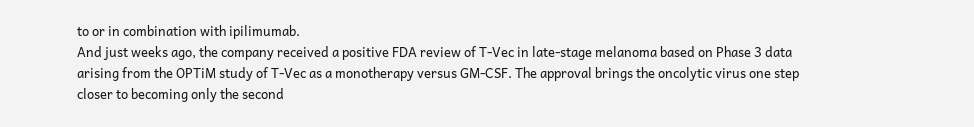to or in combination with ipilimumab.
And just weeks ago, the company received a positive FDA review of T-Vec in late-stage melanoma based on Phase 3 data arising from the OPTiM study of T-Vec as a monotherapy versus GM-CSF. The approval brings the oncolytic virus one step closer to becoming only the second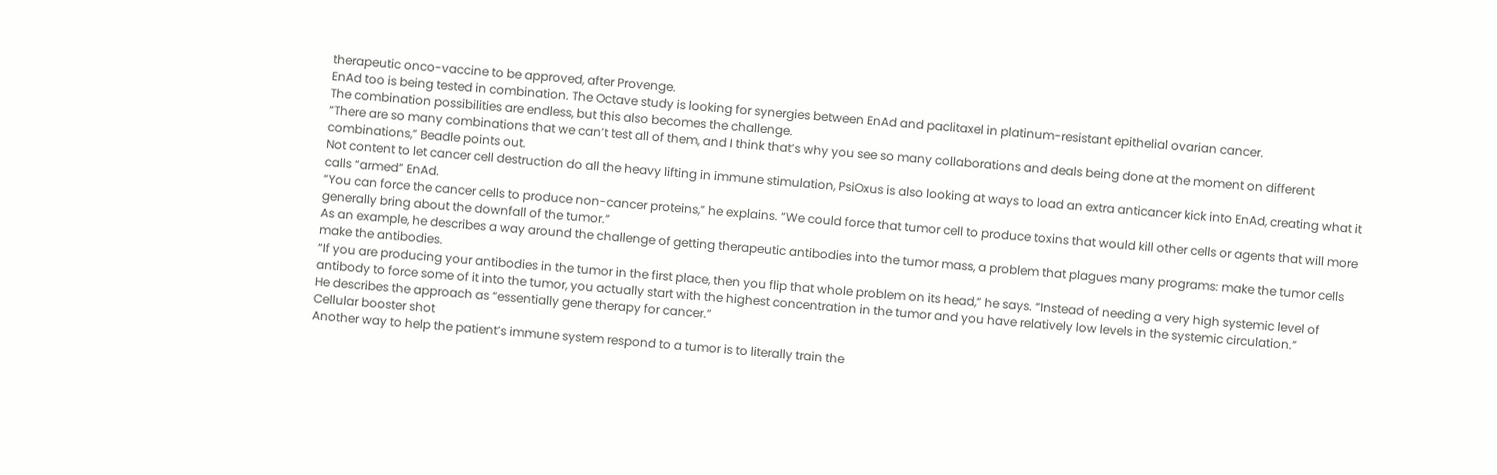therapeutic onco-vaccine to be approved, after Provenge.
EnAd too is being tested in combination. The Octave study is looking for synergies between EnAd and paclitaxel in platinum-resistant epithelial ovarian cancer.
The combination possibilities are endless, but this also becomes the challenge.
“There are so many combinations that we can’t test all of them, and I think that’s why you see so many collaborations and deals being done at the moment on different combinations,” Beadle points out.
Not content to let cancer cell destruction do all the heavy lifting in immune stimulation, PsiOxus is also looking at ways to load an extra anticancer kick into EnAd, creating what it calls “armed” EnAd.
“You can force the cancer cells to produce non-cancer proteins,” he explains. “We could force that tumor cell to produce toxins that would kill other cells or agents that will more generally bring about the downfall of the tumor.”
As an example, he describes a way around the challenge of getting therapeutic antibodies into the tumor mass, a problem that plagues many programs: make the tumor cells make the antibodies.
“If you are producing your antibodies in the tumor in the first place, then you flip that whole problem on its head,” he says. “Instead of needing a very high systemic level of antibody to force some of it into the tumor, you actually start with the highest concentration in the tumor and you have relatively low levels in the systemic circulation.”
He describes the approach as “essentially gene therapy for cancer.”
Cellular booster shot
Another way to help the patient’s immune system respond to a tumor is to literally train the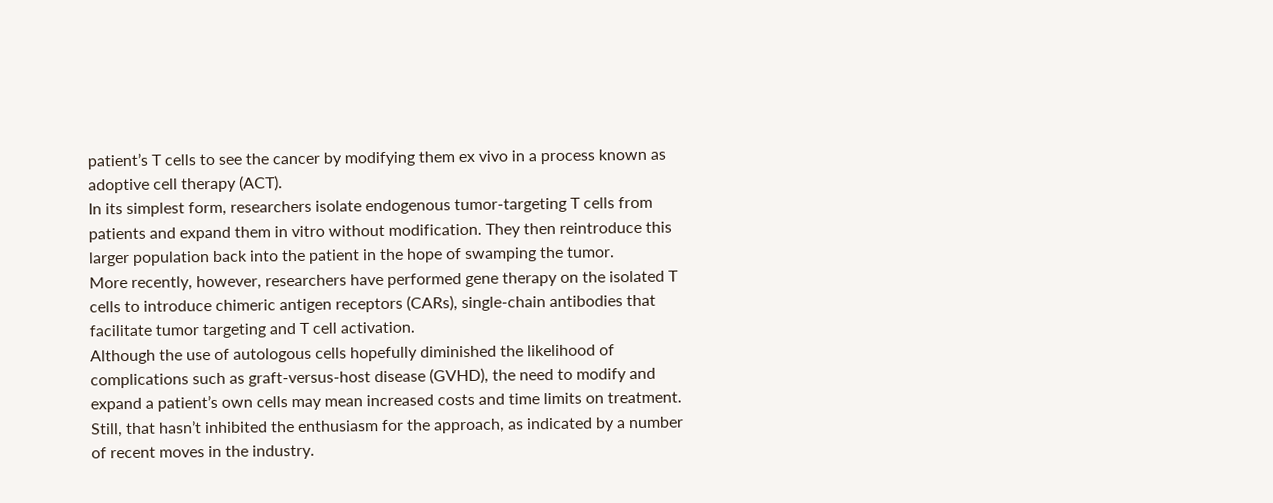patient’s T cells to see the cancer by modifying them ex vivo in a process known as adoptive cell therapy (ACT).
In its simplest form, researchers isolate endogenous tumor-targeting T cells from patients and expand them in vitro without modification. They then reintroduce this larger population back into the patient in the hope of swamping the tumor.
More recently, however, researchers have performed gene therapy on the isolated T cells to introduce chimeric antigen receptors (CARs), single-chain antibodies that facilitate tumor targeting and T cell activation.
Although the use of autologous cells hopefully diminished the likelihood of complications such as graft-versus-host disease (GVHD), the need to modify and expand a patient’s own cells may mean increased costs and time limits on treatment. Still, that hasn’t inhibited the enthusiasm for the approach, as indicated by a number of recent moves in the industry.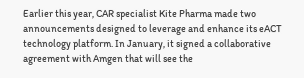Earlier this year, CAR specialist Kite Pharma made two announcements designed to leverage and enhance its eACT technology platform. In January, it signed a collaborative agreement with Amgen that will see the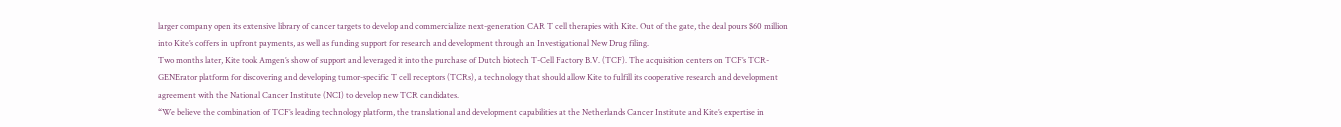larger company open its extensive library of cancer targets to develop and commercialize next-generation CAR T cell therapies with Kite. Out of the gate, the deal pours $60 million into Kite’s coffers in upfront payments, as well as funding support for research and development through an Investigational New Drug filing.
Two months later, Kite took Amgen’s show of support and leveraged it into the purchase of Dutch biotech T-Cell Factory B.V. (TCF). The acquisition centers on TCF’s TCR-GENErator platform for discovering and developing tumor-specific T cell receptors (TCRs), a technology that should allow Kite to fulfill its cooperative research and development agreement with the National Cancer Institute (NCI) to develop new TCR candidates.
“We believe the combination of TCF’s leading technology platform, the translational and development capabilities at the Netherlands Cancer Institute and Kite’s expertise in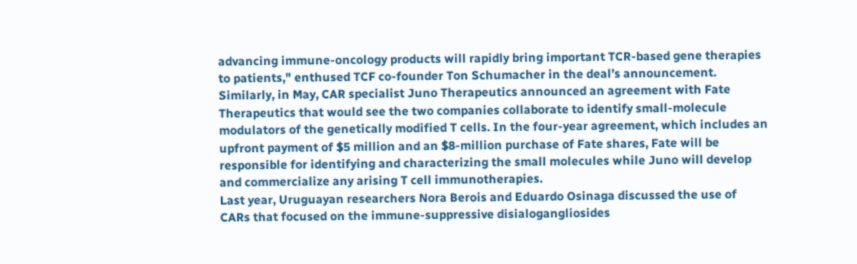advancing immune-oncology products will rapidly bring important TCR-based gene therapies to patients," enthused TCF co-founder Ton Schumacher in the deal’s announcement.
Similarly, in May, CAR specialist Juno Therapeutics announced an agreement with Fate Therapeutics that would see the two companies collaborate to identify small-molecule modulators of the genetically modified T cells. In the four-year agreement, which includes an upfront payment of $5 million and an $8-million purchase of Fate shares, Fate will be responsible for identifying and characterizing the small molecules while Juno will develop and commercialize any arising T cell immunotherapies.
Last year, Uruguayan researchers Nora Berois and Eduardo Osinaga discussed the use of CARs that focused on the immune-suppressive disialogangliosides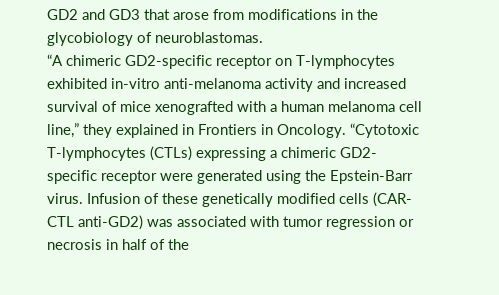GD2 and GD3 that arose from modifications in the glycobiology of neuroblastomas.
“A chimeric GD2-specific receptor on T-lymphocytes exhibited in-vitro anti-melanoma activity and increased survival of mice xenografted with a human melanoma cell line,” they explained in Frontiers in Oncology. “Cytotoxic T-lymphocytes (CTLs) expressing a chimeric GD2-specific receptor were generated using the Epstein-Barr virus. Infusion of these genetically modified cells (CAR-CTL anti-GD2) was associated with tumor regression or necrosis in half of the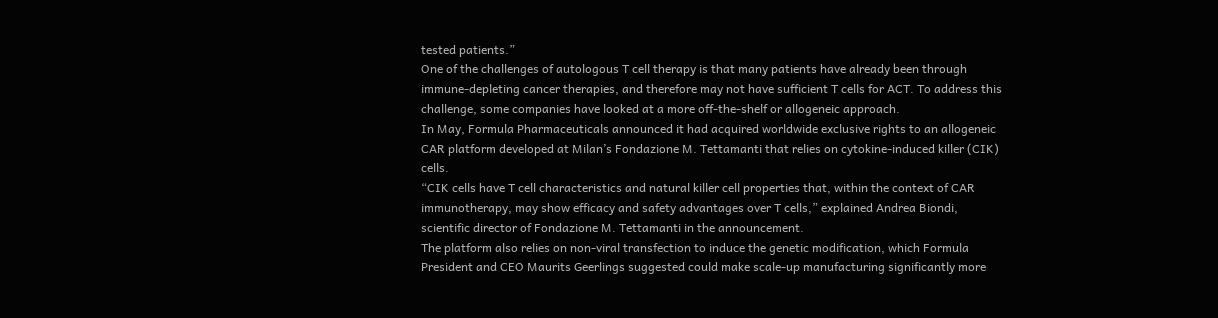tested patients.”
One of the challenges of autologous T cell therapy is that many patients have already been through immune-depleting cancer therapies, and therefore may not have sufficient T cells for ACT. To address this challenge, some companies have looked at a more off-the-shelf or allogeneic approach.
In May, Formula Pharmaceuticals announced it had acquired worldwide exclusive rights to an allogeneic CAR platform developed at Milan’s Fondazione M. Tettamanti that relies on cytokine-induced killer (CIK) cells.
“CIK cells have T cell characteristics and natural killer cell properties that, within the context of CAR immunotherapy, may show efficacy and safety advantages over T cells,” explained Andrea Biondi, scientific director of Fondazione M. Tettamanti in the announcement.
The platform also relies on non-viral transfection to induce the genetic modification, which Formula President and CEO Maurits Geerlings suggested could make scale-up manufacturing significantly more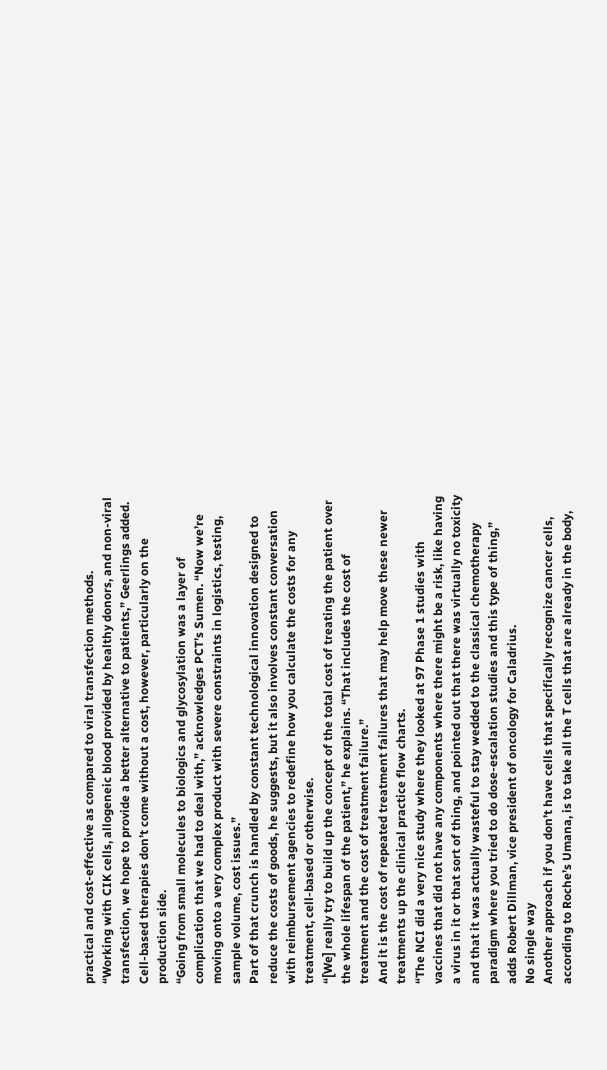practical and cost-effective as compared to viral transfection methods.
“Working with CIK cells, allogeneic blood provided by healthy donors, and non-viral transfection, we hope to provide a better alternative to patients,” Geerlings added.
Cell-based therapies don’t come without a cost, however, particularly on the production side.
“Going from small molecules to biologics and glycosylation was a layer of complication that we had to deal with,” acknowledges PCT’s Sumen. “Now we’re moving onto a very complex product with severe constraints in logistics, testing, sample volume, cost issues.”
Part of that crunch is handled by constant technological innovation designed to reduce the costs of goods, he suggests, but it also involves constant conversation with reimbursement agencies to redefine how you calculate the costs for any treatment, cell-based or otherwise.
“[We] really try to build up the concept of the total cost of treating the patient over the whole lifespan of the patient,” he explains. “That includes the cost of treatment and the cost of treatment failure.”
And it is the cost of repeated treatment failures that may help move these newer treatments up the clinical practice flow charts.
“The NCI did a very nice study where they looked at 97 Phase 1 studies with vaccines that did not have any components where there might be a risk, like having a virus in it or that sort of thing, and pointed out that there was virtually no toxicity and that it was actually wasteful to stay wedded to the classical chemotherapy paradigm where you tried to do dose-escalation studies and this type of thing,” adds Robert Dillman, vice president of oncology for Caladrius.
No single way
Another approach if you don’t have cells that specifically recognize cancer cells, according to Roche’s Umana, is to take all the T cells that are already in the body,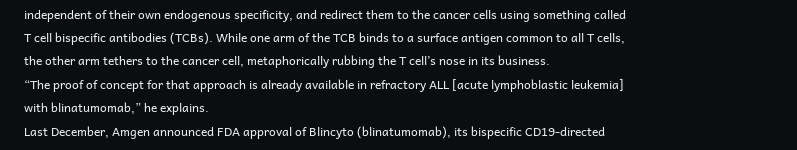independent of their own endogenous specificity, and redirect them to the cancer cells using something called T cell bispecific antibodies (TCBs). While one arm of the TCB binds to a surface antigen common to all T cells, the other arm tethers to the cancer cell, metaphorically rubbing the T cell’s nose in its business.
“The proof of concept for that approach is already available in refractory ALL [acute lymphoblastic leukemia] with blinatumomab,” he explains.
Last December, Amgen announced FDA approval of Blincyto (blinatumomab), its bispecific CD19-directed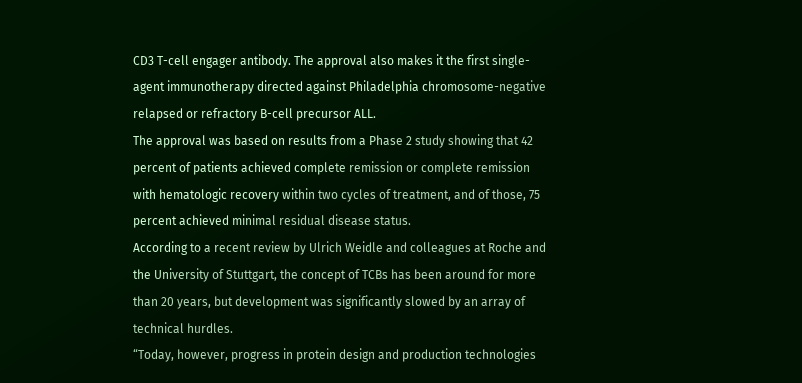CD3 T-cell engager antibody. The approval also makes it the first single-agent immunotherapy directed against Philadelphia chromosome-negative relapsed or refractory B-cell precursor ALL.
The approval was based on results from a Phase 2 study showing that 42 percent of patients achieved complete remission or complete remission with hematologic recovery within two cycles of treatment, and of those, 75 percent achieved minimal residual disease status.
According to a recent review by Ulrich Weidle and colleagues at Roche and the University of Stuttgart, the concept of TCBs has been around for more than 20 years, but development was significantly slowed by an array of technical hurdles.
“Today, however, progress in protein design and production technologies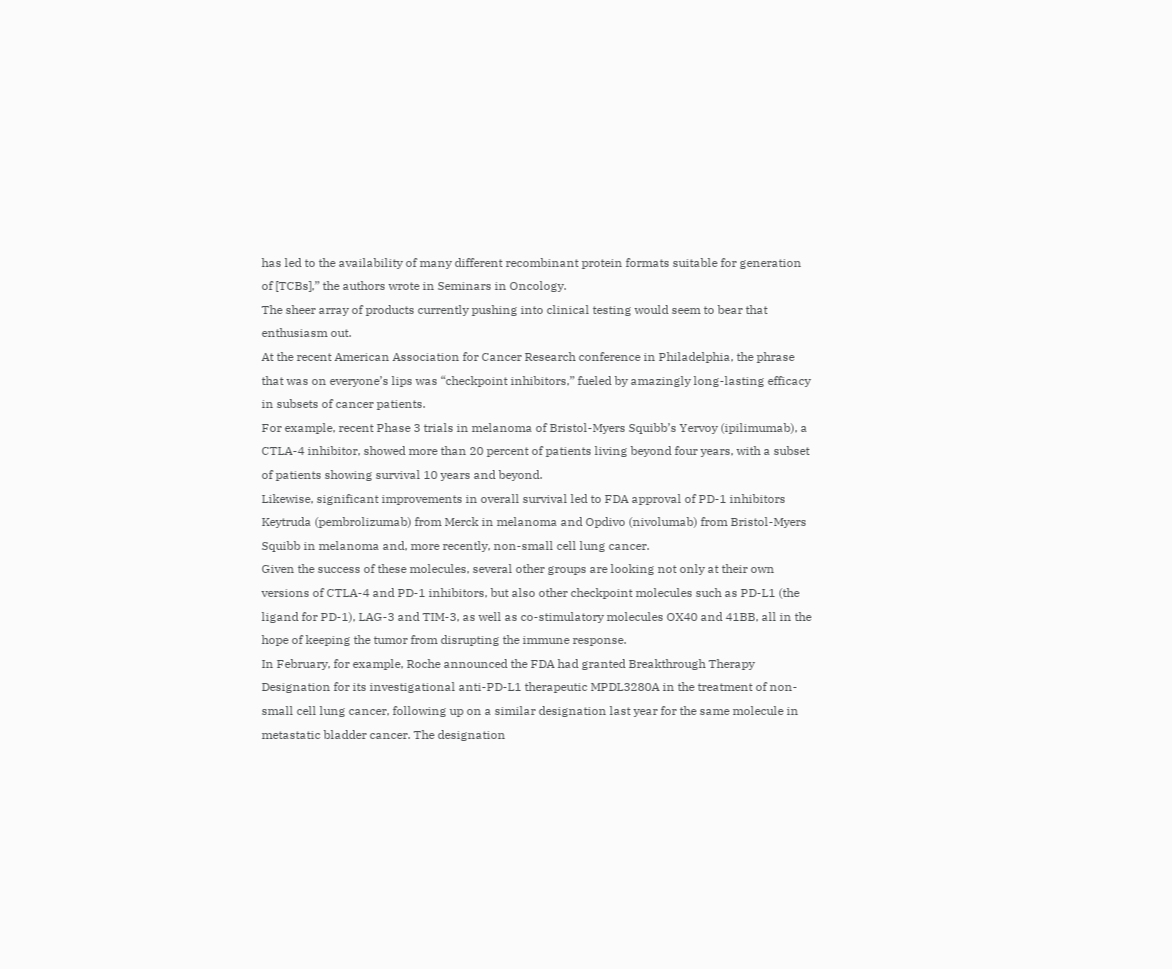has led to the availability of many different recombinant protein formats suitable for generation of [TCBs],” the authors wrote in Seminars in Oncology.
The sheer array of products currently pushing into clinical testing would seem to bear that enthusiasm out.
At the recent American Association for Cancer Research conference in Philadelphia, the phrase that was on everyone’s lips was “checkpoint inhibitors,” fueled by amazingly long-lasting efficacy in subsets of cancer patients.
For example, recent Phase 3 trials in melanoma of Bristol-Myers Squibb’s Yervoy (ipilimumab), a CTLA-4 inhibitor, showed more than 20 percent of patients living beyond four years, with a subset of patients showing survival 10 years and beyond.
Likewise, significant improvements in overall survival led to FDA approval of PD-1 inhibitors Keytruda (pembrolizumab) from Merck in melanoma and Opdivo (nivolumab) from Bristol-Myers Squibb in melanoma and, more recently, non-small cell lung cancer.
Given the success of these molecules, several other groups are looking not only at their own versions of CTLA-4 and PD-1 inhibitors, but also other checkpoint molecules such as PD-L1 (the ligand for PD-1), LAG-3 and TIM-3, as well as co-stimulatory molecules OX40 and 41BB, all in the hope of keeping the tumor from disrupting the immune response.
In February, for example, Roche announced the FDA had granted Breakthrough Therapy Designation for its investigational anti-PD-L1 therapeutic MPDL3280A in the treatment of non-small cell lung cancer, following up on a similar designation last year for the same molecule in metastatic bladder cancer. The designation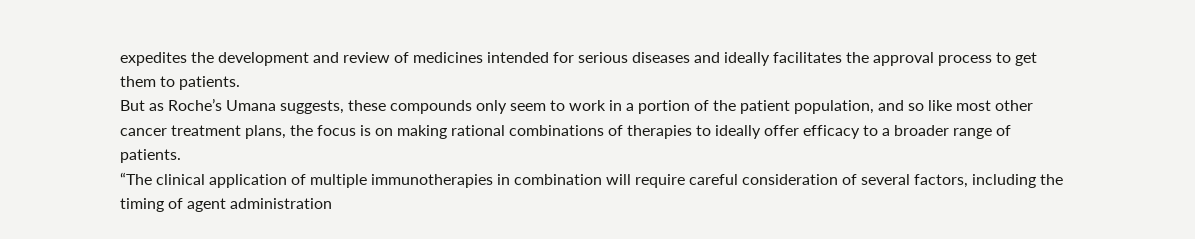expedites the development and review of medicines intended for serious diseases and ideally facilitates the approval process to get them to patients.
But as Roche’s Umana suggests, these compounds only seem to work in a portion of the patient population, and so like most other cancer treatment plans, the focus is on making rational combinations of therapies to ideally offer efficacy to a broader range of patients.
“The clinical application of multiple immunotherapies in combination will require careful consideration of several factors, including the timing of agent administration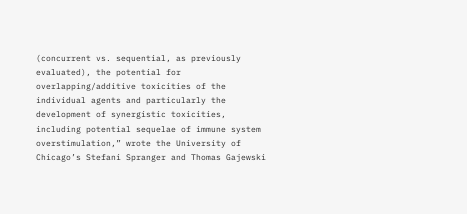(concurrent vs. sequential, as previously evaluated), the potential for overlapping/additive toxicities of the individual agents and particularly the development of synergistic toxicities, including potential sequelae of immune system overstimulation,” wrote the University of Chicago’s Stefani Spranger and Thomas Gajewski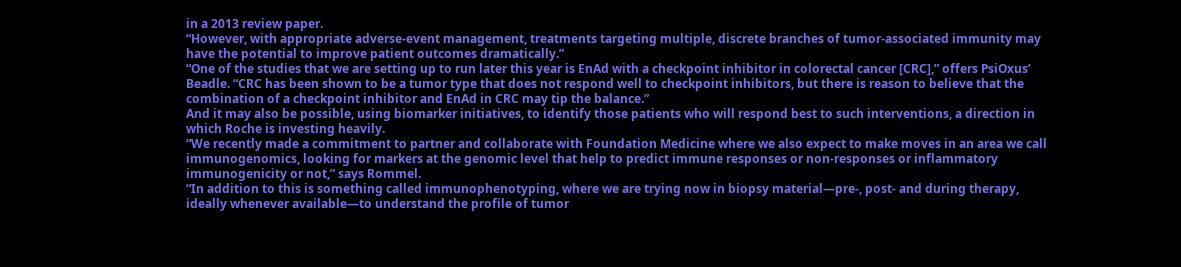in a 2013 review paper.
“However, with appropriate adverse-event management, treatments targeting multiple, discrete branches of tumor-associated immunity may have the potential to improve patient outcomes dramatically.”
“One of the studies that we are setting up to run later this year is EnAd with a checkpoint inhibitor in colorectal cancer [CRC],” offers PsiOxus’ Beadle. “CRC has been shown to be a tumor type that does not respond well to checkpoint inhibitors, but there is reason to believe that the combination of a checkpoint inhibitor and EnAd in CRC may tip the balance.”
And it may also be possible, using biomarker initiatives, to identify those patients who will respond best to such interventions, a direction in which Roche is investing heavily.
“We recently made a commitment to partner and collaborate with Foundation Medicine where we also expect to make moves in an area we call immunogenomics, looking for markers at the genomic level that help to predict immune responses or non-responses or inflammatory immunogenicity or not,” says Rommel.
“In addition to this is something called immunophenotyping, where we are trying now in biopsy material—pre-, post- and during therapy, ideally whenever available—to understand the profile of tumor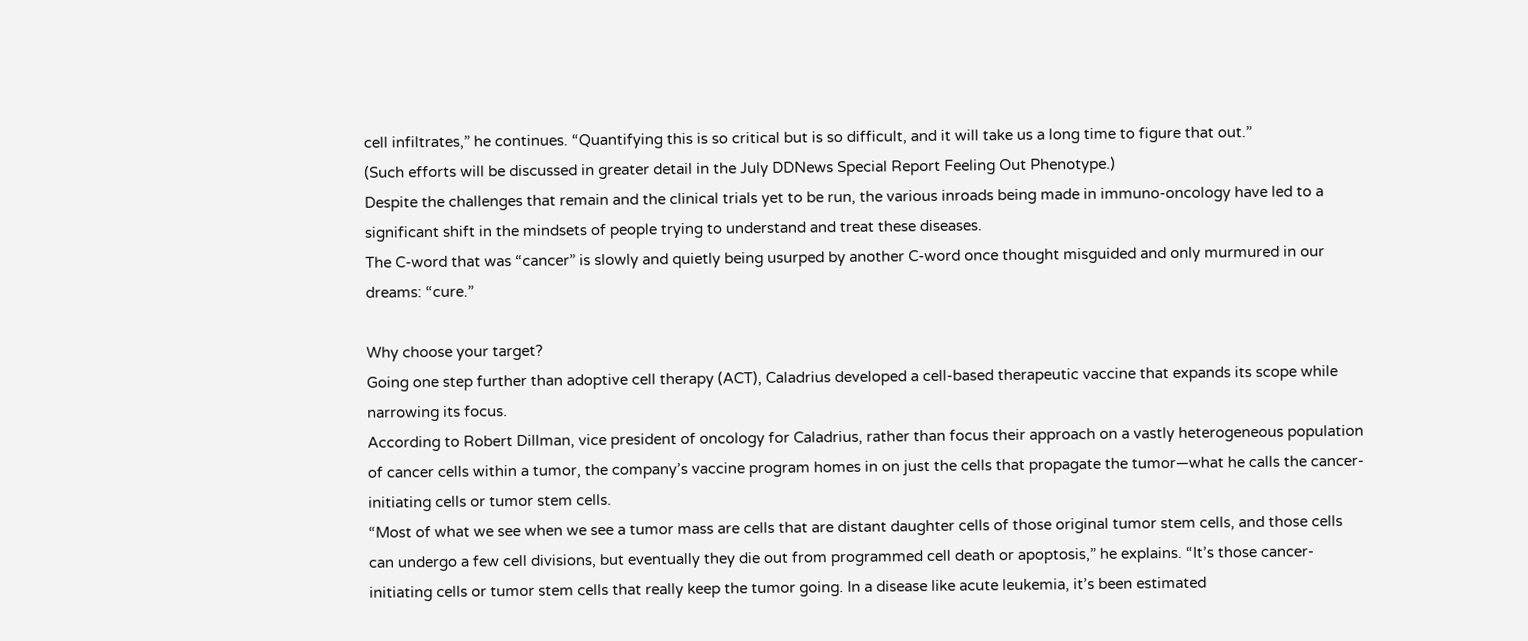cell infiltrates,” he continues. “Quantifying this is so critical but is so difficult, and it will take us a long time to figure that out.”
(Such efforts will be discussed in greater detail in the July DDNews Special Report Feeling Out Phenotype.)
Despite the challenges that remain and the clinical trials yet to be run, the various inroads being made in immuno-oncology have led to a significant shift in the mindsets of people trying to understand and treat these diseases.
The C-word that was “cancer” is slowly and quietly being usurped by another C-word once thought misguided and only murmured in our dreams: “cure.”

Why choose your target?
Going one step further than adoptive cell therapy (ACT), Caladrius developed a cell-based therapeutic vaccine that expands its scope while narrowing its focus.
According to Robert Dillman, vice president of oncology for Caladrius, rather than focus their approach on a vastly heterogeneous population of cancer cells within a tumor, the company’s vaccine program homes in on just the cells that propagate the tumor—what he calls the cancer-initiating cells or tumor stem cells.
“Most of what we see when we see a tumor mass are cells that are distant daughter cells of those original tumor stem cells, and those cells can undergo a few cell divisions, but eventually they die out from programmed cell death or apoptosis,” he explains. “It’s those cancer-initiating cells or tumor stem cells that really keep the tumor going. In a disease like acute leukemia, it’s been estimated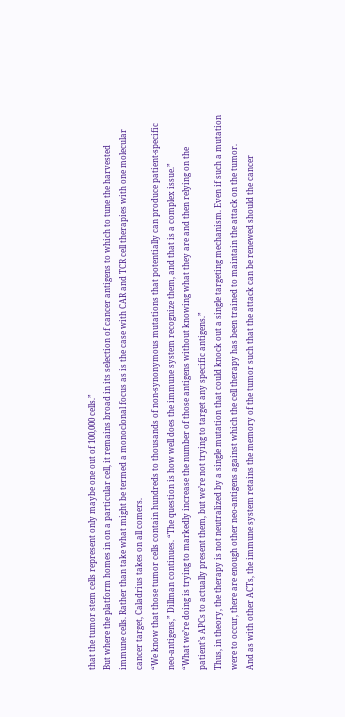that the tumor stem cells represent only maybe one out of 100,000 cells.”
But where the platform homes in on a particular cell, it remains broad in its selection of cancer antigens to which to tune the harvested immune cells. Rather than take what might be termed a monoclonal focus as is the case with CAR and TCR cell therapies with one molecular cancer target, Caladrius takes on all comers.
“We know that those tumor cells contain hundreds to thousands of non-synonymous mutations that potentially can produce patient-specific neo-antigens,” Dillman continues. “The question is how well does the immune system recognize them, and that is a complex issue.”
“What we’re doing is trying to markedly increase the number of those antigens without knowing what they are and then relying on the patient’s APCs to actually present them, but we’re not trying to target any specific antigens.”
Thus, in theory, the therapy is not neutralized by a single mutation that could knock out a single targeting mechanism. Even if such a mutation were to occur, there are enough other neo-antigens against which the cell therapy has been trained to maintain the attack on the tumor.
And as with other ACTs, the immune system retains the memory of the tumor such that the attack can be renewed should the cancer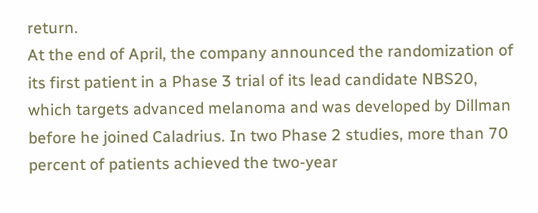return.
At the end of April, the company announced the randomization of its first patient in a Phase 3 trial of its lead candidate NBS20, which targets advanced melanoma and was developed by Dillman before he joined Caladrius. In two Phase 2 studies, more than 70 percent of patients achieved the two-year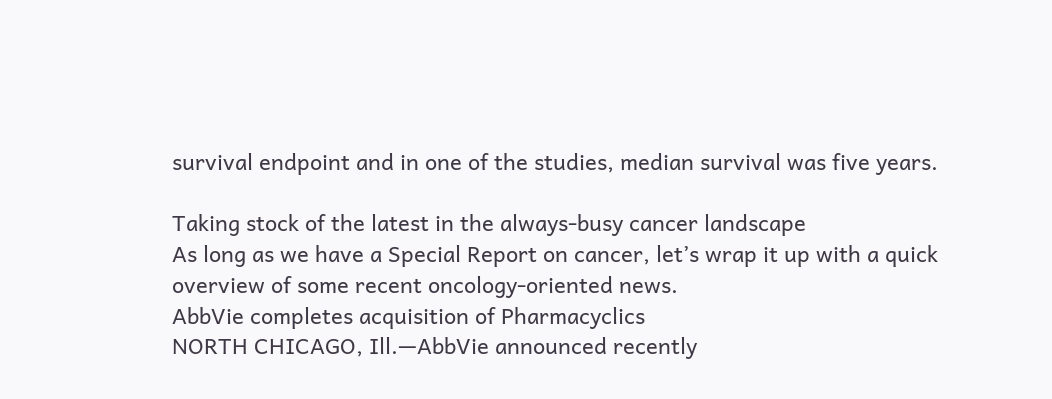survival endpoint and in one of the studies, median survival was five years.

Taking stock of the latest in the always-busy cancer landscape
As long as we have a Special Report on cancer, let’s wrap it up with a quick overview of some recent oncology-oriented news.
AbbVie completes acquisition of Pharmacyclics
NORTH CHICAGO, Ill.—AbbVie announced recently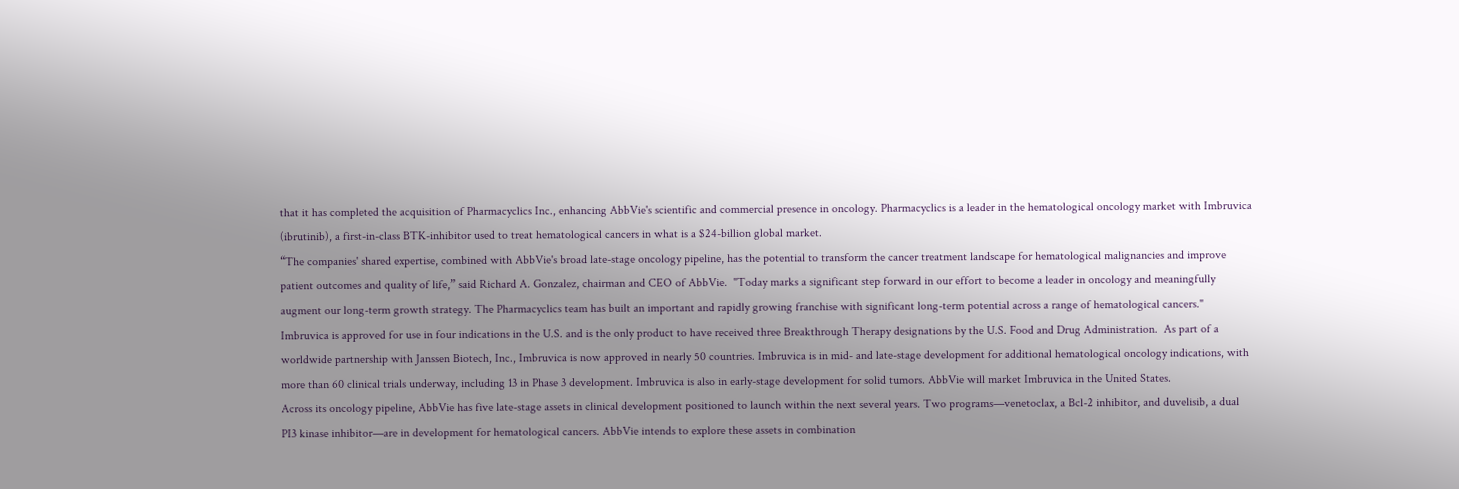that it has completed the acquisition of Pharmacyclics Inc., enhancing AbbVie's scientific and commercial presence in oncology. Pharmacyclics is a leader in the hematological oncology market with Imbruvica (ibrutinib), a first-in-class BTK-inhibitor used to treat hematological cancers in what is a $24-billion global market.
“The companies' shared expertise, combined with AbbVie's broad late-stage oncology pipeline, has the potential to transform the cancer treatment landscape for hematological malignancies and improve patient outcomes and quality of life,” said Richard A. Gonzalez, chairman and CEO of AbbVie.  "Today marks a significant step forward in our effort to become a leader in oncology and meaningfully augment our long-term growth strategy. The Pharmacyclics team has built an important and rapidly growing franchise with significant long-term potential across a range of hematological cancers."
Imbruvica is approved for use in four indications in the U.S. and is the only product to have received three Breakthrough Therapy designations by the U.S. Food and Drug Administration.  As part of a worldwide partnership with Janssen Biotech, Inc., Imbruvica is now approved in nearly 50 countries. Imbruvica is in mid- and late-stage development for additional hematological oncology indications, with more than 60 clinical trials underway, including 13 in Phase 3 development. Imbruvica is also in early-stage development for solid tumors. AbbVie will market Imbruvica in the United States.
Across its oncology pipeline, AbbVie has five late-stage assets in clinical development positioned to launch within the next several years. Two programs—venetoclax, a Bcl-2 inhibitor, and duvelisib, a dual PI3 kinase inhibitor—are in development for hematological cancers. AbbVie intends to explore these assets in combination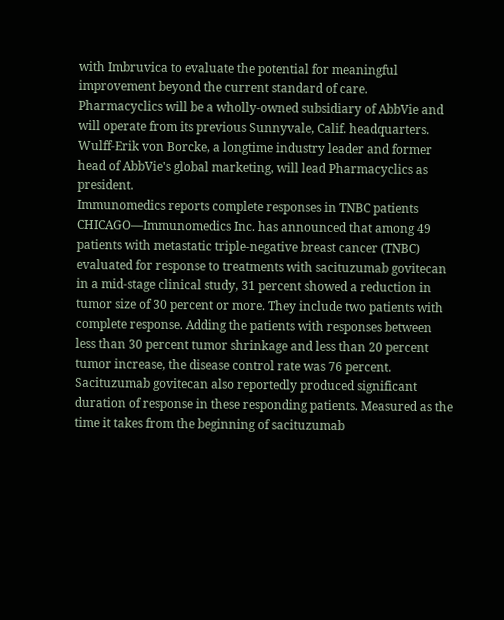with Imbruvica to evaluate the potential for meaningful improvement beyond the current standard of care.
Pharmacyclics will be a wholly-owned subsidiary of AbbVie and will operate from its previous Sunnyvale, Calif. headquarters. Wulff-Erik von Borcke, a longtime industry leader and former head of AbbVie's global marketing, will lead Pharmacyclics as president.
Immunomedics reports complete responses in TNBC patients
CHICAGO—Immunomedics Inc. has announced that among 49 patients with metastatic triple-negative breast cancer (TNBC) evaluated for response to treatments with sacituzumab govitecan in a mid-stage clinical study, 31 percent showed a reduction in tumor size of 30 percent or more. They include two patients with complete response. Adding the patients with responses between less than 30 percent tumor shrinkage and less than 20 percent tumor increase, the disease control rate was 76 percent.
Sacituzumab govitecan also reportedly produced significant duration of response in these responding patients. Measured as the time it takes from the beginning of sacituzumab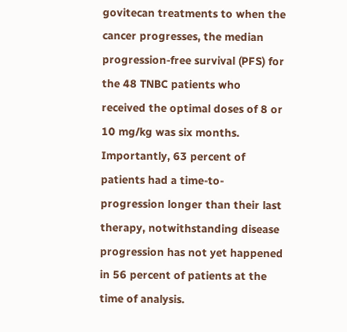govitecan treatments to when the cancer progresses, the median progression-free survival (PFS) for the 48 TNBC patients who received the optimal doses of 8 or 10 mg/kg was six months. Importantly, 63 percent of patients had a time-to-progression longer than their last therapy, notwithstanding disease progression has not yet happened in 56 percent of patients at the time of analysis.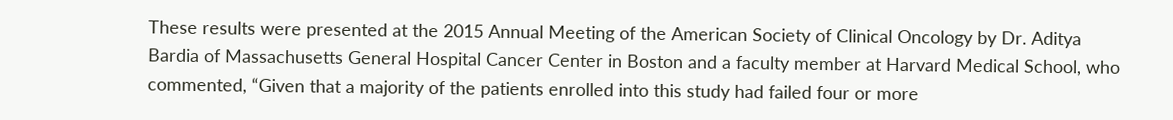These results were presented at the 2015 Annual Meeting of the American Society of Clinical Oncology by Dr. Aditya Bardia of Massachusetts General Hospital Cancer Center in Boston and a faculty member at Harvard Medical School, who commented, “Given that a majority of the patients enrolled into this study had failed four or more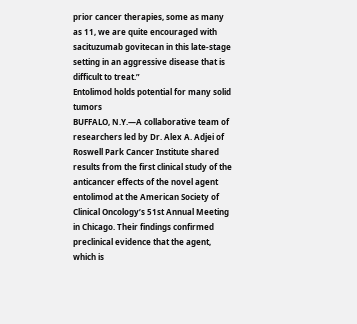prior cancer therapies, some as many as 11, we are quite encouraged with sacituzumab govitecan in this late-stage setting in an aggressive disease that is difficult to treat.”
Entolimod holds potential for many solid tumors
BUFFALO, N.Y.—A collaborative team of researchers led by Dr. Alex A. Adjei of Roswell Park Cancer Institute shared results from the first clinical study of the anticancer effects of the novel agent entolimod at the American Society of Clinical Oncology’s 51st Annual Meeting in Chicago. Their findings confirmed preclinical evidence that the agent, which is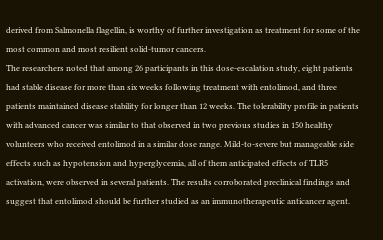derived from Salmonella flagellin, is worthy of further investigation as treatment for some of the most common and most resilient solid-tumor cancers.
The researchers noted that among 26 participants in this dose-escalation study, eight patients had stable disease for more than six weeks following treatment with entolimod, and three patients maintained disease stability for longer than 12 weeks. The tolerability profile in patients with advanced cancer was similar to that observed in two previous studies in 150 healthy volunteers who received entolimod in a similar dose range. Mild-to-severe but manageable side effects such as hypotension and hyperglycemia, all of them anticipated effects of TLR5 activation, were observed in several patients. The results corroborated preclinical findings and suggest that entolimod should be further studied as an immunotherapeutic anticancer agent.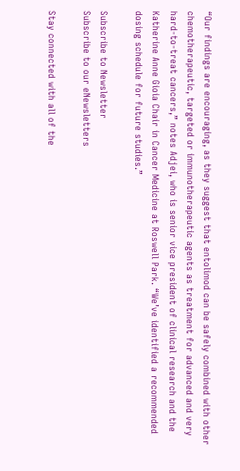“Our findings are encouraging, as they suggest that entolimod can be safely combined with other chemotherapeutic, targeted or immunotherapeutic agents as treatment for advanced and very hard-to-treat cancers,” notes Adjei, who is senior vice president of clinical research and the Katherine Anne Gioia Chair in Cancer Medicine at Roswell Park. “We’ve identified a recommended dosing schedule for future studies.”

Subscribe to Newsletter
Subscribe to our eNewsletters

Stay connected with all of the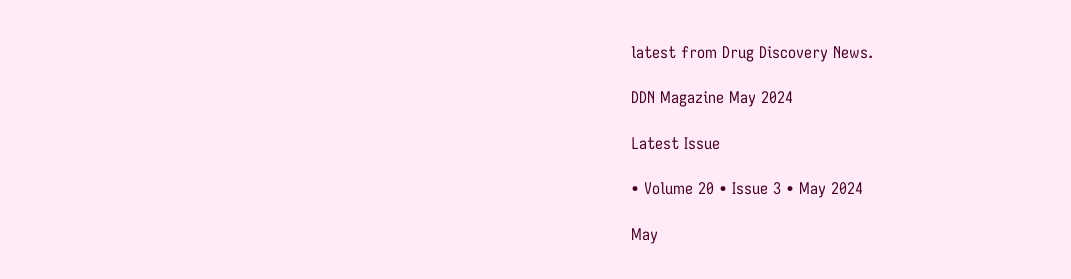latest from Drug Discovery News.

DDN Magazine May 2024

Latest Issue

• Volume 20 • Issue 3 • May 2024

May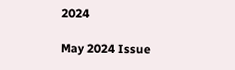2024

May 2024 Issue